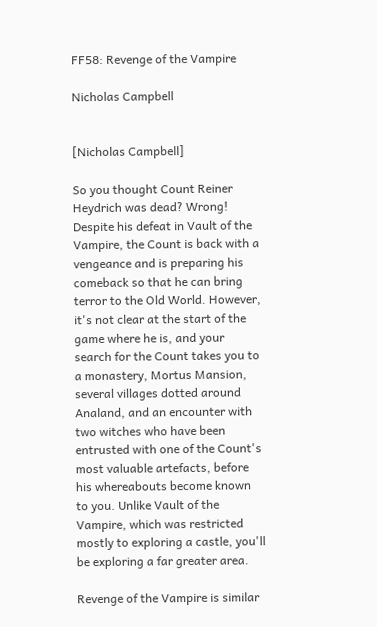FF58: Revenge of the Vampire

Nicholas Campbell


[Nicholas Campbell]

So you thought Count Reiner Heydrich was dead? Wrong! Despite his defeat in Vault of the Vampire, the Count is back with a vengeance and is preparing his comeback so that he can bring terror to the Old World. However, it's not clear at the start of the game where he is, and your search for the Count takes you to a monastery, Mortus Mansion, several villages dotted around Analand, and an encounter with two witches who have been entrusted with one of the Count's most valuable artefacts, before his whereabouts become known to you. Unlike Vault of the Vampire, which was restricted mostly to exploring a castle, you'll be exploring a far greater area.

Revenge of the Vampire is similar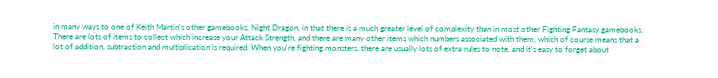in many ways to one of Keith Martin's other gamebooks, Night Dragon, in that there is a much greater level of complexity than in most other Fighting Fantasy gamebooks. There are lots of items to collect which increase your Attack Strength, and there are many other items which numbers associated with them, which of course means that a lot of addition, subtraction and multiplication is required. When you're fighting monsters, there are usually lots of extra rules to note, and it's easy to forget about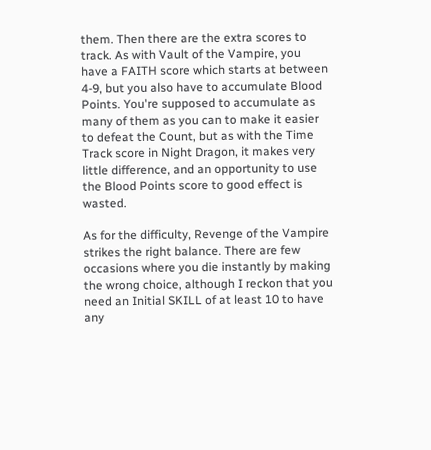them. Then there are the extra scores to track. As with Vault of the Vampire, you have a FAITH score which starts at between 4-9, but you also have to accumulate Blood Points. You're supposed to accumulate as many of them as you can to make it easier to defeat the Count, but as with the Time Track score in Night Dragon, it makes very little difference, and an opportunity to use the Blood Points score to good effect is wasted.

As for the difficulty, Revenge of the Vampire strikes the right balance. There are few occasions where you die instantly by making the wrong choice, although I reckon that you need an Initial SKILL of at least 10 to have any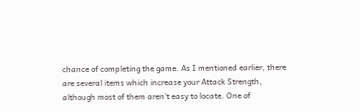chance of completing the game. As I mentioned earlier, there are several items which increase your Attack Strength, although most of them aren't easy to locate. One of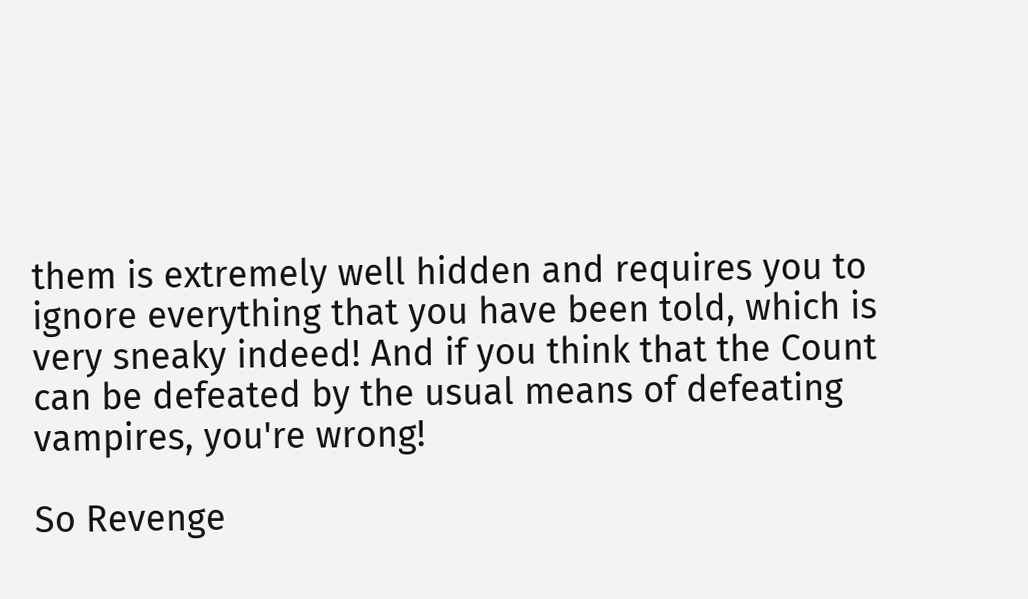them is extremely well hidden and requires you to ignore everything that you have been told, which is very sneaky indeed! And if you think that the Count can be defeated by the usual means of defeating vampires, you're wrong!

So Revenge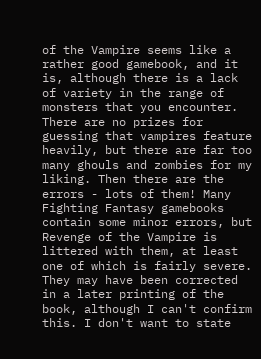of the Vampire seems like a rather good gamebook, and it is, although there is a lack of variety in the range of monsters that you encounter. There are no prizes for guessing that vampires feature heavily, but there are far too many ghouls and zombies for my liking. Then there are the errors - lots of them! Many Fighting Fantasy gamebooks contain some minor errors, but Revenge of the Vampire is littered with them, at least one of which is fairly severe. They may have been corrected in a later printing of the book, although I can't confirm this. I don't want to state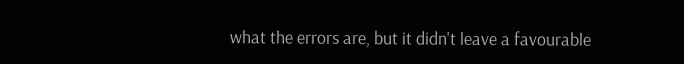what the errors are, but it didn't leave a favourable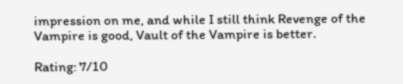impression on me, and while I still think Revenge of the Vampire is good, Vault of the Vampire is better.

Rating: 7/10